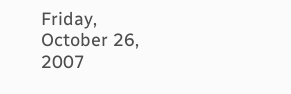Friday, October 26, 2007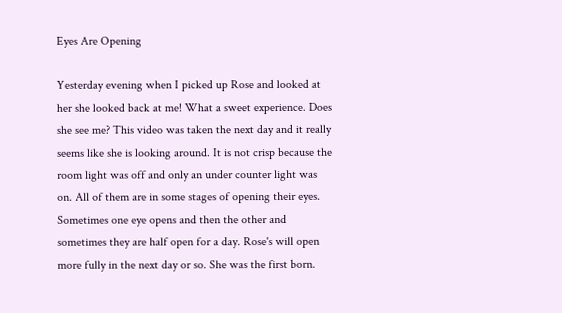Eyes Are Opening

Yesterday evening when I picked up Rose and looked at her she looked back at me! What a sweet experience. Does she see me? This video was taken the next day and it really seems like she is looking around. It is not crisp because the room light was off and only an under counter light was on. All of them are in some stages of opening their eyes. Sometimes one eye opens and then the other and sometimes they are half open for a day. Rose's will open more fully in the next day or so. She was the first born.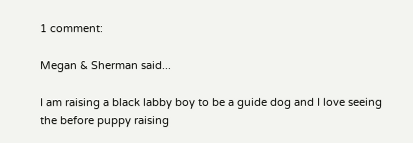1 comment:

Megan & Sherman said...

I am raising a black labby boy to be a guide dog and I love seeing the before puppy raising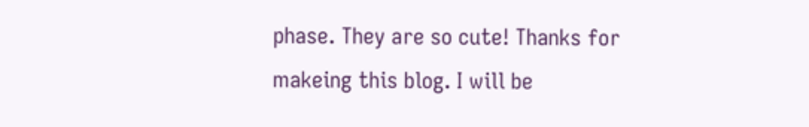phase. They are so cute! Thanks for makeing this blog. I will be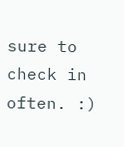sure to check in often. :)